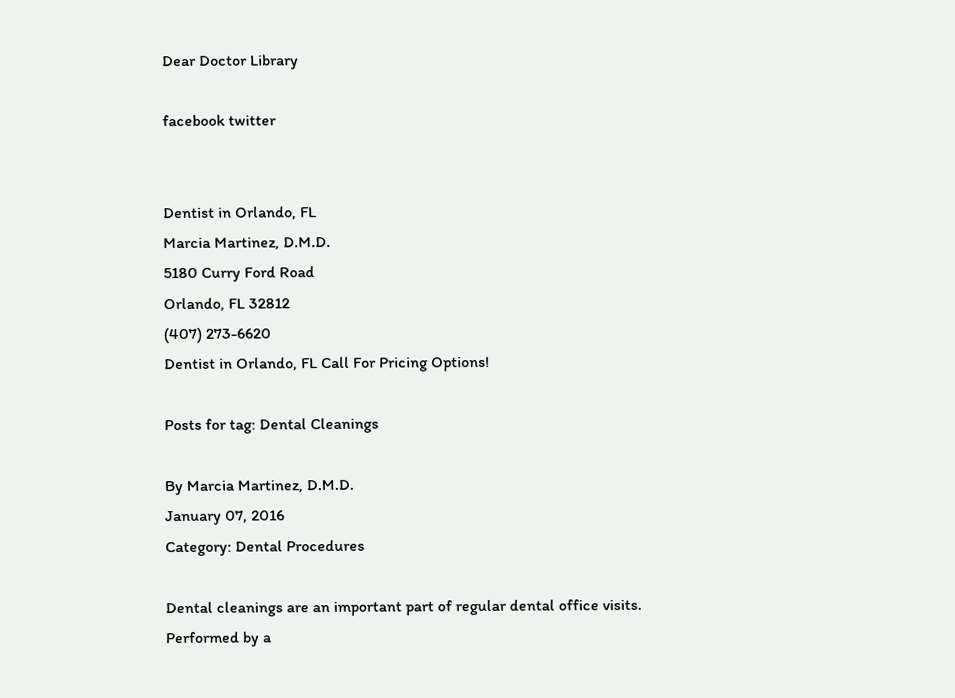Dear Doctor Library

facebook twitter


Dentist in Orlando, FL
Marcia Martinez, D.M.D.
5180 Curry Ford Road
Orlando, FL 32812
(407) 273-6620
Dentist in Orlando, FL Call For Pricing Options!

Posts for tag: Dental Cleanings

By Marcia Martinez, D.M.D.
January 07, 2016
Category: Dental Procedures

Dental cleanings are an important part of regular dental office visits. Performed by a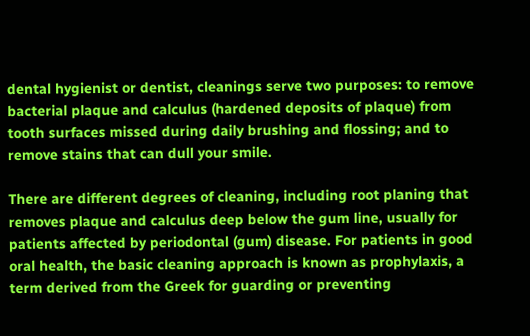dental hygienist or dentist, cleanings serve two purposes: to remove bacterial plaque and calculus (hardened deposits of plaque) from tooth surfaces missed during daily brushing and flossing; and to remove stains that can dull your smile.

There are different degrees of cleaning, including root planing that removes plaque and calculus deep below the gum line, usually for patients affected by periodontal (gum) disease. For patients in good oral health, the basic cleaning approach is known as prophylaxis, a term derived from the Greek for guarding or preventing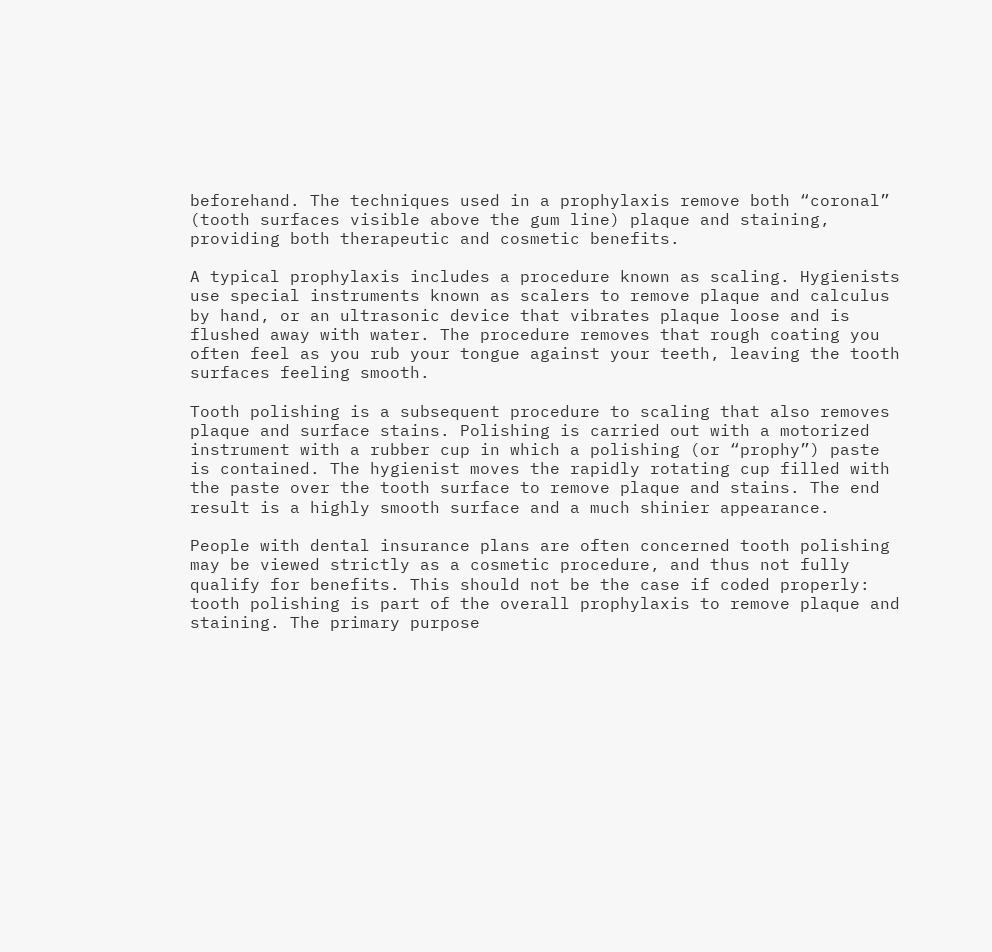beforehand. The techniques used in a prophylaxis remove both “coronal” (tooth surfaces visible above the gum line) plaque and staining, providing both therapeutic and cosmetic benefits.

A typical prophylaxis includes a procedure known as scaling. Hygienists use special instruments known as scalers to remove plaque and calculus by hand, or an ultrasonic device that vibrates plaque loose and is flushed away with water. The procedure removes that rough coating you often feel as you rub your tongue against your teeth, leaving the tooth surfaces feeling smooth.

Tooth polishing is a subsequent procedure to scaling that also removes plaque and surface stains. Polishing is carried out with a motorized instrument with a rubber cup in which a polishing (or “prophy”) paste is contained. The hygienist moves the rapidly rotating cup filled with the paste over the tooth surface to remove plaque and stains. The end result is a highly smooth surface and a much shinier appearance.

People with dental insurance plans are often concerned tooth polishing may be viewed strictly as a cosmetic procedure, and thus not fully qualify for benefits. This should not be the case if coded properly: tooth polishing is part of the overall prophylaxis to remove plaque and staining. The primary purpose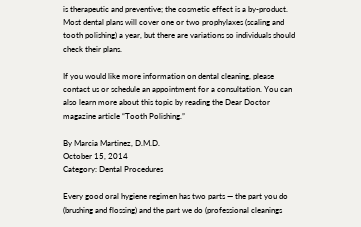is therapeutic and preventive; the cosmetic effect is a by-product. Most dental plans will cover one or two prophylaxes (scaling and tooth polishing) a year, but there are variations so individuals should check their plans.

If you would like more information on dental cleaning, please contact us or schedule an appointment for a consultation. You can also learn more about this topic by reading the Dear Doctor magazine article “Tooth Polishing.”

By Marcia Martinez, D.M.D.
October 15, 2014
Category: Dental Procedures

Every good oral hygiene regimen has two parts — the part you do (brushing and flossing) and the part we do (professional cleanings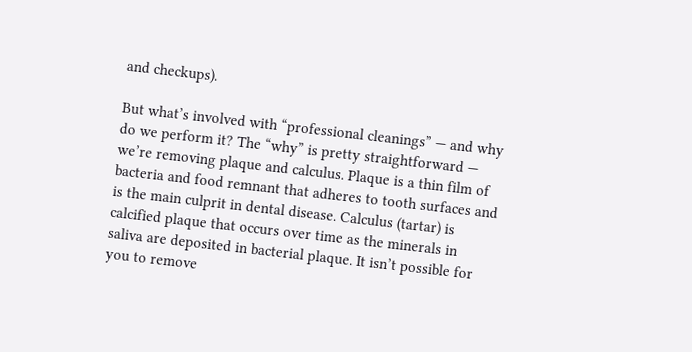and checkups).

But what’s involved with “professional cleanings” — and why do we perform it? The “why” is pretty straightforward — we’re removing plaque and calculus. Plaque is a thin film of bacteria and food remnant that adheres to tooth surfaces and is the main culprit in dental disease. Calculus (tartar) is calcified plaque that occurs over time as the minerals in saliva are deposited in bacterial plaque. It isn’t possible for you to remove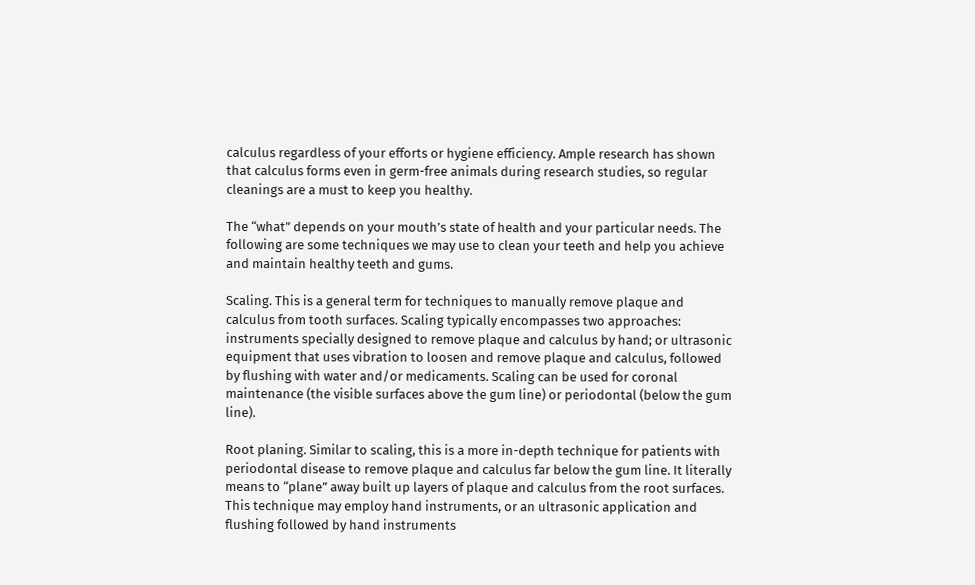calculus regardless of your efforts or hygiene efficiency. Ample research has shown that calculus forms even in germ-free animals during research studies, so regular cleanings are a must to keep you healthy.

The “what” depends on your mouth’s state of health and your particular needs. The following are some techniques we may use to clean your teeth and help you achieve and maintain healthy teeth and gums.

Scaling. This is a general term for techniques to manually remove plaque and calculus from tooth surfaces. Scaling typically encompasses two approaches: instruments specially designed to remove plaque and calculus by hand; or ultrasonic equipment that uses vibration to loosen and remove plaque and calculus, followed by flushing with water and/or medicaments. Scaling can be used for coronal maintenance (the visible surfaces above the gum line) or periodontal (below the gum line).

Root planing. Similar to scaling, this is a more in-depth technique for patients with periodontal disease to remove plaque and calculus far below the gum line. It literally means to “plane” away built up layers of plaque and calculus from the root surfaces. This technique may employ hand instruments, or an ultrasonic application and flushing followed by hand instruments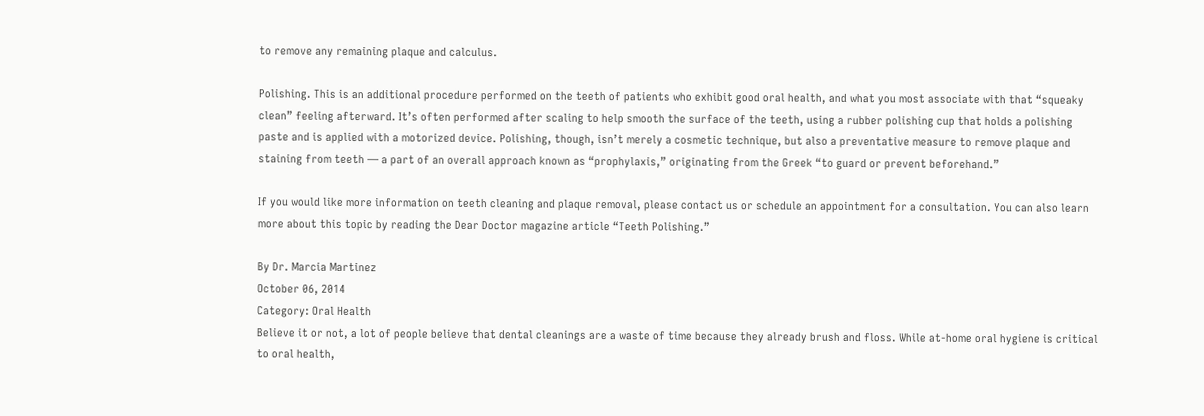to remove any remaining plaque and calculus.

Polishing. This is an additional procedure performed on the teeth of patients who exhibit good oral health, and what you most associate with that “squeaky clean” feeling afterward. It’s often performed after scaling to help smooth the surface of the teeth, using a rubber polishing cup that holds a polishing paste and is applied with a motorized device. Polishing, though, isn’t merely a cosmetic technique, but also a preventative measure to remove plaque and staining from teeth — a part of an overall approach known as “prophylaxis,” originating from the Greek “to guard or prevent beforehand.”

If you would like more information on teeth cleaning and plaque removal, please contact us or schedule an appointment for a consultation. You can also learn more about this topic by reading the Dear Doctor magazine article “Teeth Polishing.”

By Dr. Marcia Martinez
October 06, 2014
Category: Oral Health
Believe it or not, a lot of people believe that dental cleanings are a waste of time because they already brush and floss. While at-home oral hygiene is critical to oral health,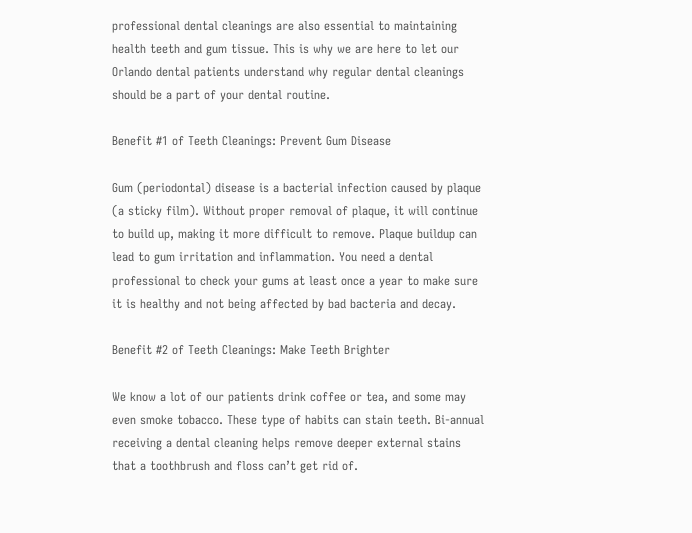professional dental cleanings are also essential to maintaining health teeth and gum tissue. This is why we are here to let our Orlando dental patients understand why regular dental cleanings should be a part of your dental routine.

Benefit #1 of Teeth Cleanings: Prevent Gum Disease

Gum (periodontal) disease is a bacterial infection caused by plaque (a sticky film). Without proper removal of plaque, it will continue to build up, making it more difficult to remove. Plaque buildup can lead to gum irritation and inflammation. You need a dental professional to check your gums at least once a year to make sure it is healthy and not being affected by bad bacteria and decay.

Benefit #2 of Teeth Cleanings: Make Teeth Brighter

We know a lot of our patients drink coffee or tea, and some may even smoke tobacco. These type of habits can stain teeth. Bi-annual receiving a dental cleaning helps remove deeper external stains that a toothbrush and floss can’t get rid of.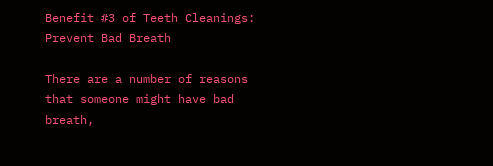Benefit #3 of Teeth Cleanings: Prevent Bad Breath

There are a number of reasons that someone might have bad breath,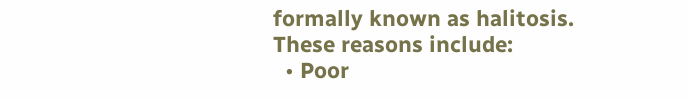formally known as halitosis. These reasons include:
  • Poor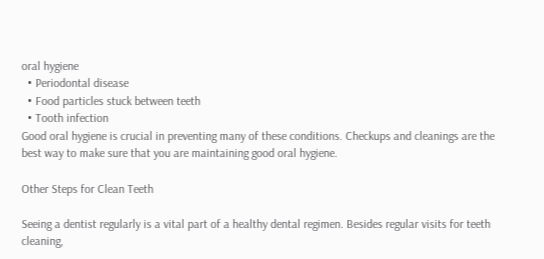oral hygiene
  • Periodontal disease
  • Food particles stuck between teeth
  • Tooth infection
Good oral hygiene is crucial in preventing many of these conditions. Checkups and cleanings are the best way to make sure that you are maintaining good oral hygiene.

Other Steps for Clean Teeth

Seeing a dentist regularly is a vital part of a healthy dental regimen. Besides regular visits for teeth cleaning,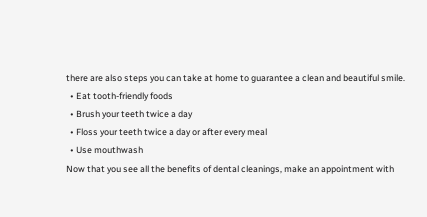there are also steps you can take at home to guarantee a clean and beautiful smile.
  • Eat tooth-friendly foods
  • Brush your teeth twice a day
  • Floss your teeth twice a day or after every meal
  • Use mouthwash
Now that you see all the benefits of dental cleanings, make an appointment with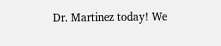Dr. Martinez today! We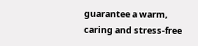guarantee a warm, caring and stress-free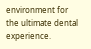environment for the ultimate dental experience.